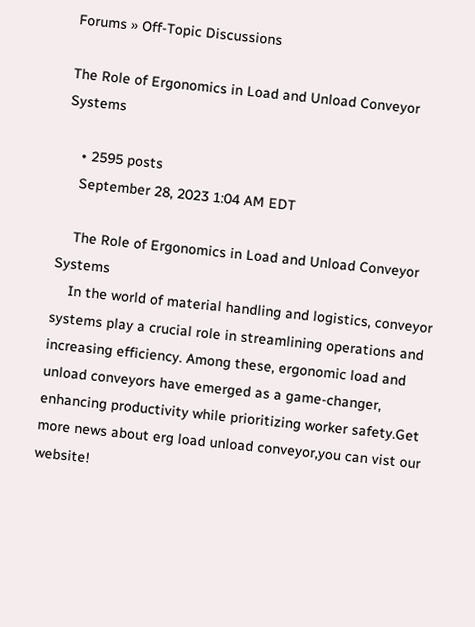Forums » Off-Topic Discussions

The Role of Ergonomics in Load and Unload Conveyor Systems

    • 2595 posts
    September 28, 2023 1:04 AM EDT

    The Role of Ergonomics in Load and Unload Conveyor Systems
    In the world of material handling and logistics, conveyor systems play a crucial role in streamlining operations and increasing efficiency. Among these, ergonomic load and unload conveyors have emerged as a game-changer, enhancing productivity while prioritizing worker safety.Get more news about erg load unload conveyor,you can vist our website!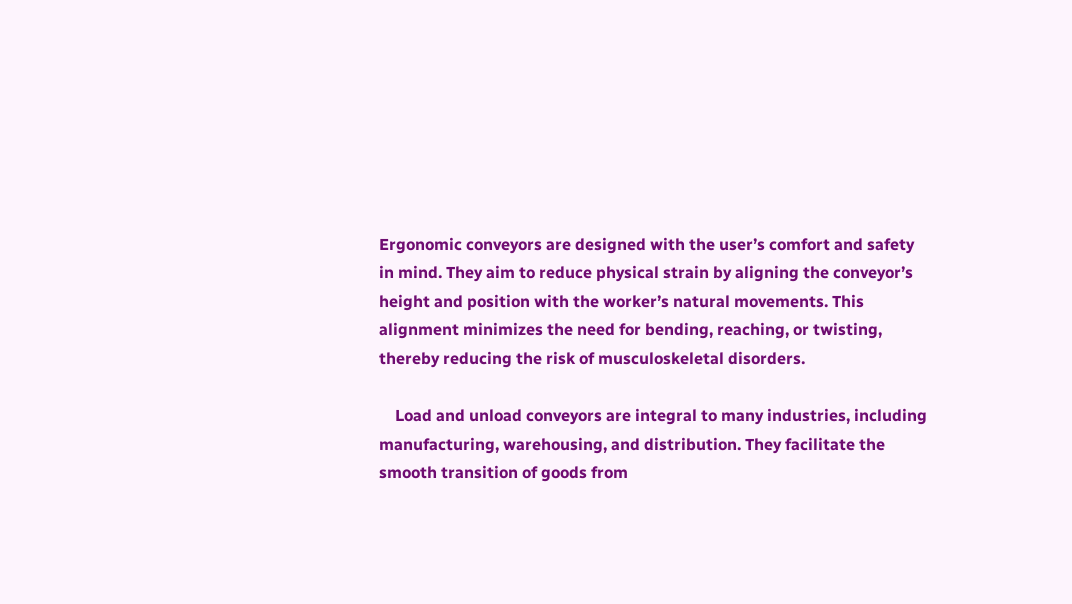Ergonomic conveyors are designed with the user’s comfort and safety in mind. They aim to reduce physical strain by aligning the conveyor’s height and position with the worker’s natural movements. This alignment minimizes the need for bending, reaching, or twisting, thereby reducing the risk of musculoskeletal disorders.

    Load and unload conveyors are integral to many industries, including manufacturing, warehousing, and distribution. They facilitate the smooth transition of goods from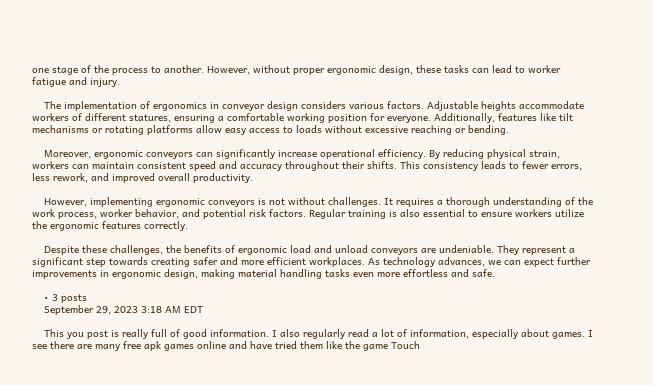one stage of the process to another. However, without proper ergonomic design, these tasks can lead to worker fatigue and injury.

    The implementation of ergonomics in conveyor design considers various factors. Adjustable heights accommodate workers of different statures, ensuring a comfortable working position for everyone. Additionally, features like tilt mechanisms or rotating platforms allow easy access to loads without excessive reaching or bending.

    Moreover, ergonomic conveyors can significantly increase operational efficiency. By reducing physical strain, workers can maintain consistent speed and accuracy throughout their shifts. This consistency leads to fewer errors, less rework, and improved overall productivity.

    However, implementing ergonomic conveyors is not without challenges. It requires a thorough understanding of the work process, worker behavior, and potential risk factors. Regular training is also essential to ensure workers utilize the ergonomic features correctly.

    Despite these challenges, the benefits of ergonomic load and unload conveyors are undeniable. They represent a significant step towards creating safer and more efficient workplaces. As technology advances, we can expect further improvements in ergonomic design, making material handling tasks even more effortless and safe.

    • 3 posts
    September 29, 2023 3:18 AM EDT

    This you post is really full of good information. I also regularly read a lot of information, especially about games. I see there are many free apk games online and have tried them like the game Touch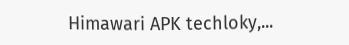Himawari APK techloky,...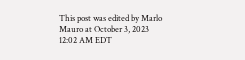This post was edited by Marlo Mauro at October 3, 2023 12:02 AM EDT